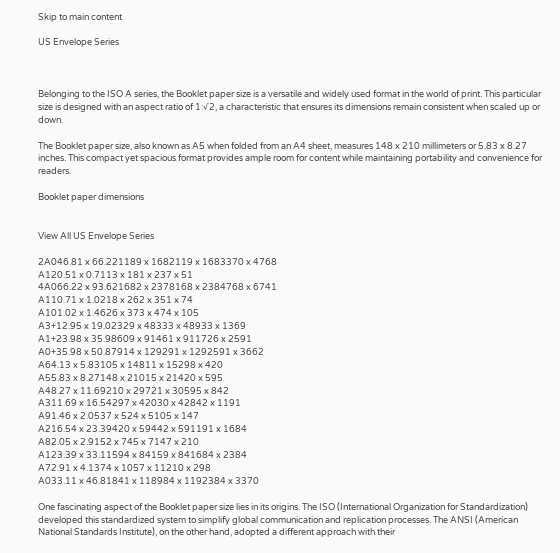Skip to main content

US Envelope Series



Belonging to the ISO A series, the Booklet paper size is a versatile and widely used format in the world of print. This particular size is designed with an aspect ratio of 1:√2, a characteristic that ensures its dimensions remain consistent when scaled up or down.

The Booklet paper size, also known as A5 when folded from an A4 sheet, measures 148 x 210 millimeters or 5.83 x 8.27 inches. This compact yet spacious format provides ample room for content while maintaining portability and convenience for readers.

Booklet paper dimensions


View All US Envelope Series

2A046.81 x 66.221189 x 1682119 x 1683370 x 4768
A120.51 x 0.7113 x 181 x 237 x 51
4A066.22 x 93.621682 x 2378168 x 2384768 x 6741
A110.71 x 1.0218 x 262 x 351 x 74
A101.02 x 1.4626 x 373 x 474 x 105
A3+12.95 x 19.02329 x 48333 x 48933 x 1369
A1+23.98 x 35.98609 x 91461 x 911726 x 2591
A0+35.98 x 50.87914 x 129291 x 1292591 x 3662
A64.13 x 5.83105 x 14811 x 15298 x 420
A55.83 x 8.27148 x 21015 x 21420 x 595
A48.27 x 11.69210 x 29721 x 30595 x 842
A311.69 x 16.54297 x 42030 x 42842 x 1191
A91.46 x 2.0537 x 524 x 5105 x 147
A216.54 x 23.39420 x 59442 x 591191 x 1684
A82.05 x 2.9152 x 745 x 7147 x 210
A123.39 x 33.11594 x 84159 x 841684 x 2384
A72.91 x 4.1374 x 1057 x 11210 x 298
A033.11 x 46.81841 x 118984 x 1192384 x 3370

One fascinating aspect of the Booklet paper size lies in its origins. The ISO (International Organization for Standardization) developed this standardized system to simplify global communication and replication processes. The ANSI (American National Standards Institute), on the other hand, adopted a different approach with their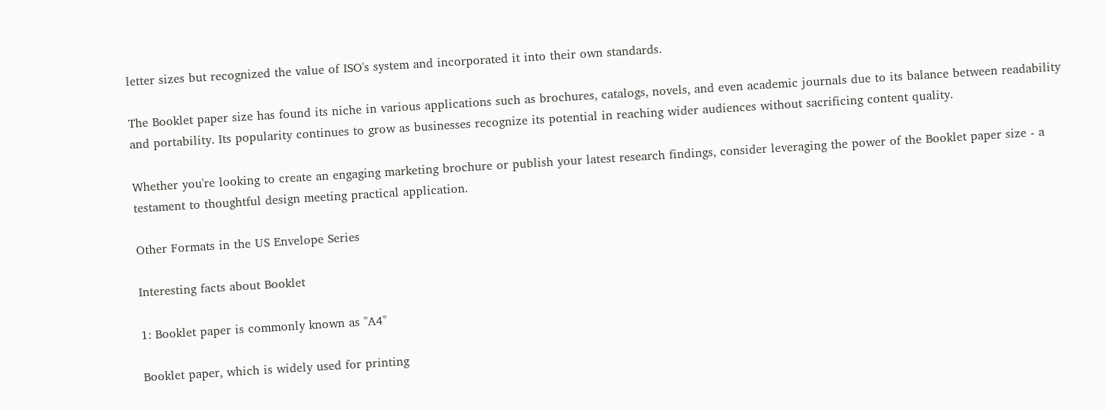letter sizes but recognized the value of ISO's system and incorporated it into their own standards.

The Booklet paper size has found its niche in various applications such as brochures, catalogs, novels, and even academic journals due to its balance between readability and portability. Its popularity continues to grow as businesses recognize its potential in reaching wider audiences without sacrificing content quality.

Whether you're looking to create an engaging marketing brochure or publish your latest research findings, consider leveraging the power of the Booklet paper size - a testament to thoughtful design meeting practical application.

Other Formats in the US Envelope Series

Interesting facts about Booklet

1: Booklet paper is commonly known as "A4"

Booklet paper, which is widely used for printing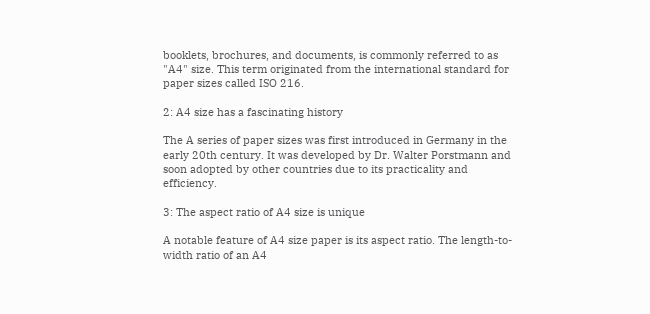booklets, brochures, and documents, is commonly referred to as "A4" size. This term originated from the international standard for paper sizes called ISO 216.

2: A4 size has a fascinating history

The A series of paper sizes was first introduced in Germany in the early 20th century. It was developed by Dr. Walter Porstmann and soon adopted by other countries due to its practicality and efficiency.

3: The aspect ratio of A4 size is unique

A notable feature of A4 size paper is its aspect ratio. The length-to-width ratio of an A4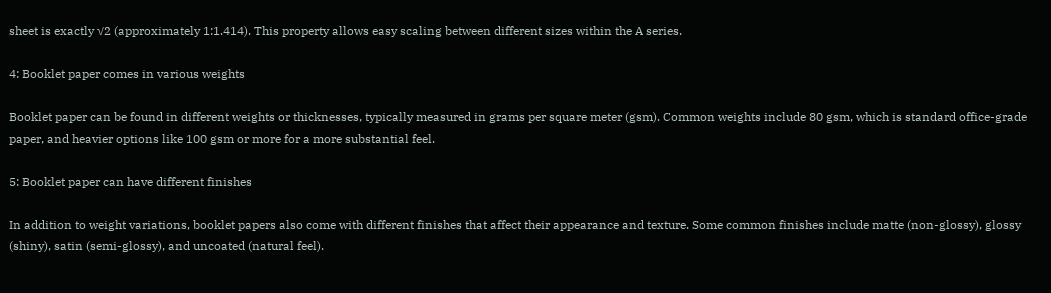sheet is exactly √2 (approximately 1:1.414). This property allows easy scaling between different sizes within the A series.

4: Booklet paper comes in various weights

Booklet paper can be found in different weights or thicknesses, typically measured in grams per square meter (gsm). Common weights include 80 gsm, which is standard office-grade paper, and heavier options like 100 gsm or more for a more substantial feel.

5: Booklet paper can have different finishes

In addition to weight variations, booklet papers also come with different finishes that affect their appearance and texture. Some common finishes include matte (non-glossy), glossy (shiny), satin (semi-glossy), and uncoated (natural feel).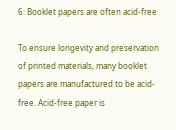6: Booklet papers are often acid-free

To ensure longevity and preservation of printed materials, many booklet papers are manufactured to be acid-free. Acid-free paper is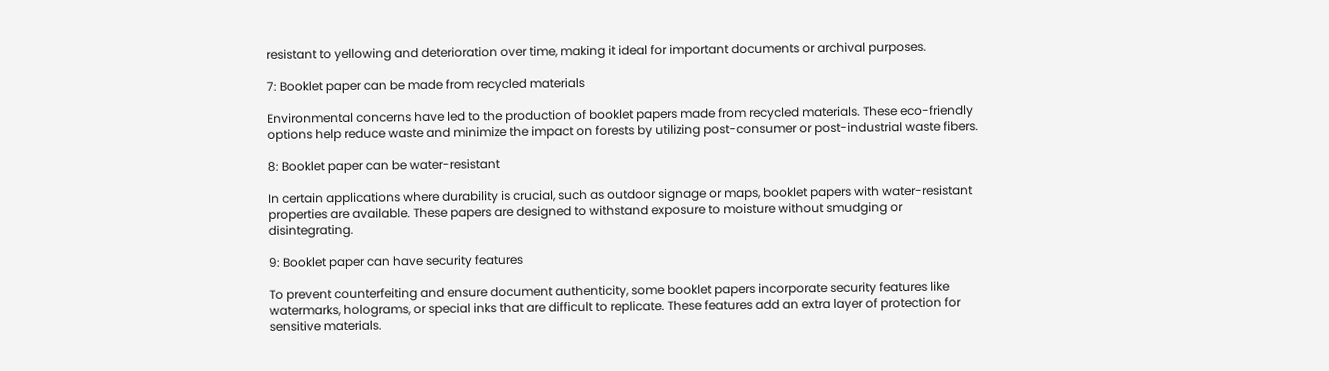resistant to yellowing and deterioration over time, making it ideal for important documents or archival purposes.

7: Booklet paper can be made from recycled materials

Environmental concerns have led to the production of booklet papers made from recycled materials. These eco-friendly options help reduce waste and minimize the impact on forests by utilizing post-consumer or post-industrial waste fibers.

8: Booklet paper can be water-resistant

In certain applications where durability is crucial, such as outdoor signage or maps, booklet papers with water-resistant properties are available. These papers are designed to withstand exposure to moisture without smudging or disintegrating.

9: Booklet paper can have security features

To prevent counterfeiting and ensure document authenticity, some booklet papers incorporate security features like watermarks, holograms, or special inks that are difficult to replicate. These features add an extra layer of protection for sensitive materials.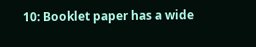10: Booklet paper has a wide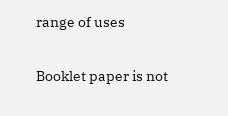range of uses

Booklet paper is not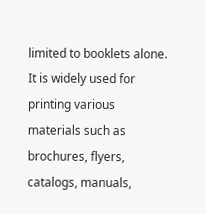limited to booklets alone. It is widely used for printing various materials such as brochures, flyers, catalogs, manuals,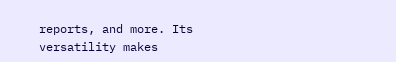reports, and more. Its versatility makes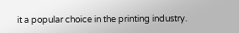it a popular choice in the printing industry.